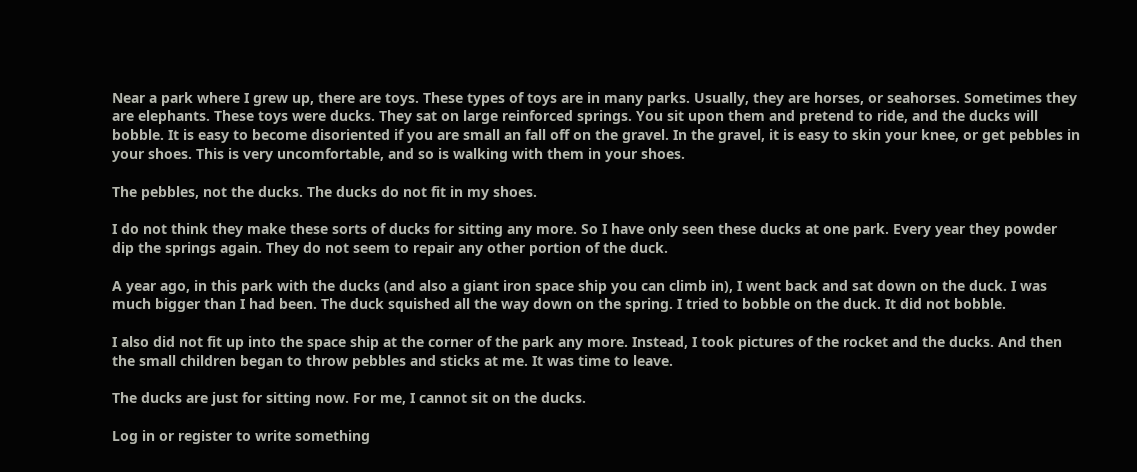Near a park where I grew up, there are toys. These types of toys are in many parks. Usually, they are horses, or seahorses. Sometimes they are elephants. These toys were ducks. They sat on large reinforced springs. You sit upon them and pretend to ride, and the ducks will bobble. It is easy to become disoriented if you are small an fall off on the gravel. In the gravel, it is easy to skin your knee, or get pebbles in your shoes. This is very uncomfortable, and so is walking with them in your shoes.

The pebbles, not the ducks. The ducks do not fit in my shoes.

I do not think they make these sorts of ducks for sitting any more. So I have only seen these ducks at one park. Every year they powder dip the springs again. They do not seem to repair any other portion of the duck.

A year ago, in this park with the ducks (and also a giant iron space ship you can climb in), I went back and sat down on the duck. I was much bigger than I had been. The duck squished all the way down on the spring. I tried to bobble on the duck. It did not bobble.

I also did not fit up into the space ship at the corner of the park any more. Instead, I took pictures of the rocket and the ducks. And then the small children began to throw pebbles and sticks at me. It was time to leave.

The ducks are just for sitting now. For me, I cannot sit on the ducks.

Log in or register to write something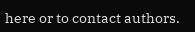here or to contact authors.